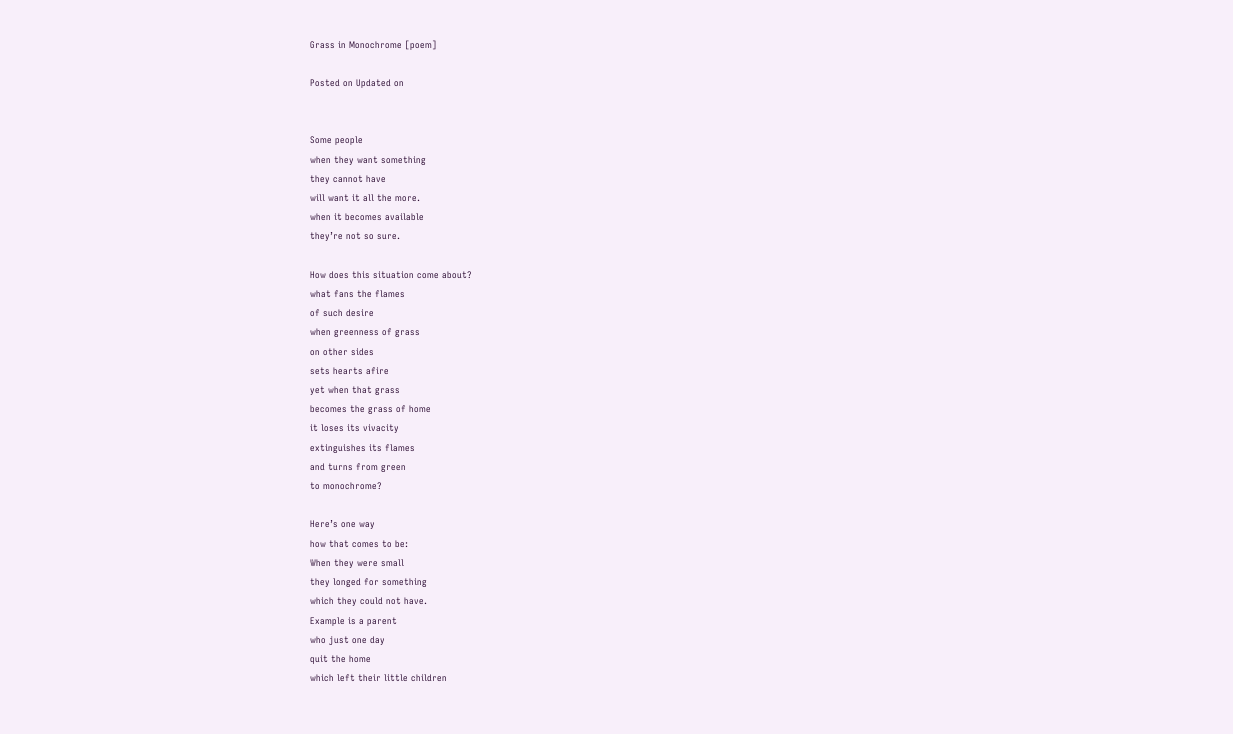Grass in Monochrome [poem]

Posted on Updated on


Some people
when they want something
they cannot have
will want it all the more.
when it becomes available
they’re not so sure.

How does this situation come about?
what fans the flames
of such desire
when greenness of grass
on other sides
sets hearts afire
yet when that grass
becomes the grass of home
it loses its vivacity
extinguishes its flames
and turns from green
to monochrome?

Here’s one way
how that comes to be:
When they were small
they longed for something
which they could not have.
Example is a parent
who just one day
quit the home
which left their little children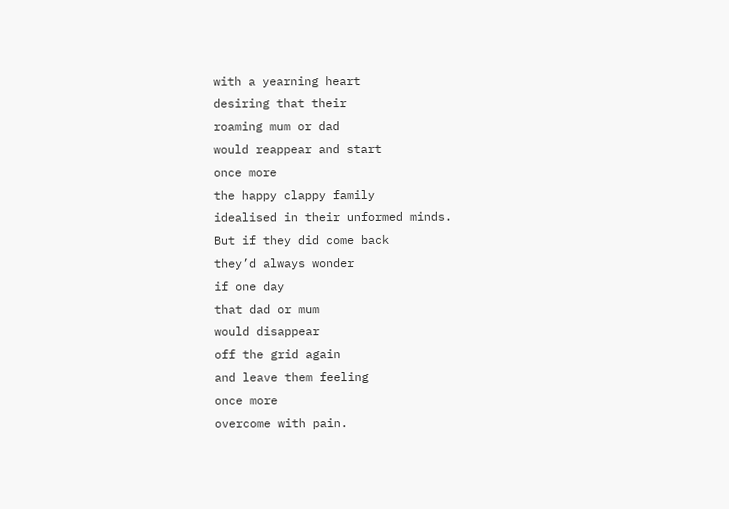with a yearning heart
desiring that their
roaming mum or dad
would reappear and start
once more
the happy clappy family
idealised in their unformed minds.
But if they did come back
they’d always wonder
if one day
that dad or mum
would disappear
off the grid again
and leave them feeling
once more
overcome with pain.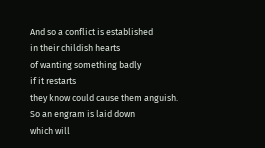And so a conflict is established
in their childish hearts
of wanting something badly
if it restarts
they know could cause them anguish.
So an engram is laid down
which will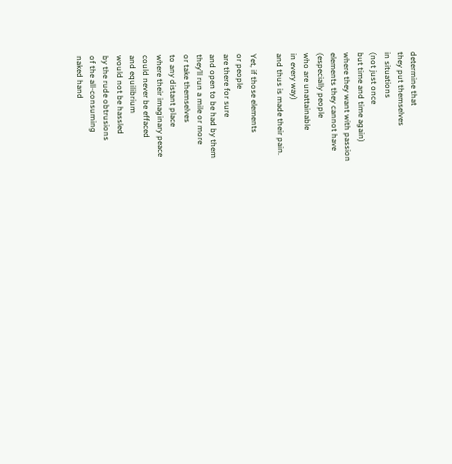determine that
they put themselves
in situations
(not just once
but time and time again)
where they want with passion
elements they cannot have
(especially people
who are unattainable
in every way)
and thus is made their pain.

Yet, if those elements
or people
are there for sure
and open to be had by them
they’ll run a mile or more
or take themselves
to any distant place
where their imaginary peace
could never be effaced
and equilibrium
would not be hassled
by the rude obtrusions
of the all-consuming
naked hand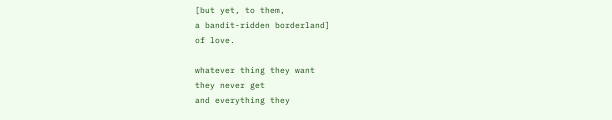[but yet, to them,
a bandit-ridden borderland]
of love.

whatever thing they want
they never get
and everything they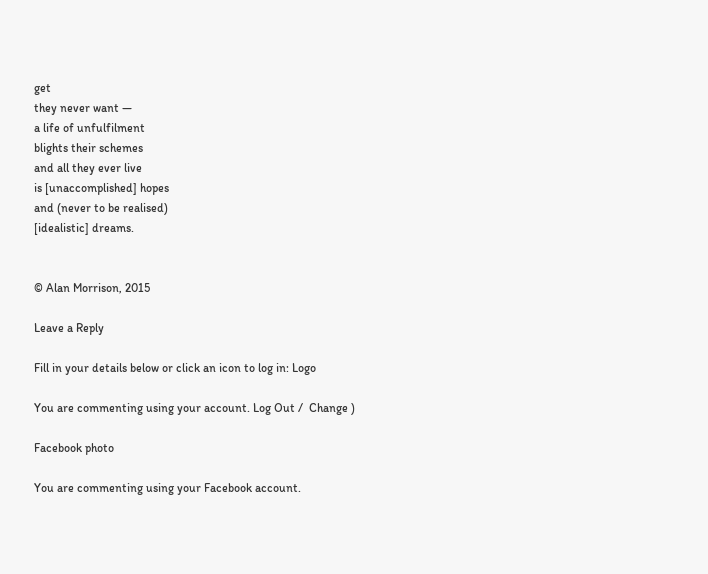get
they never want —
a life of unfulfilment
blights their schemes
and all they ever live
is [unaccomplished] hopes
and (never to be realised)
[idealistic] dreams.


© Alan Morrison, 2015

Leave a Reply

Fill in your details below or click an icon to log in: Logo

You are commenting using your account. Log Out /  Change )

Facebook photo

You are commenting using your Facebook account.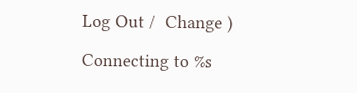Log Out /  Change )

Connecting to %s